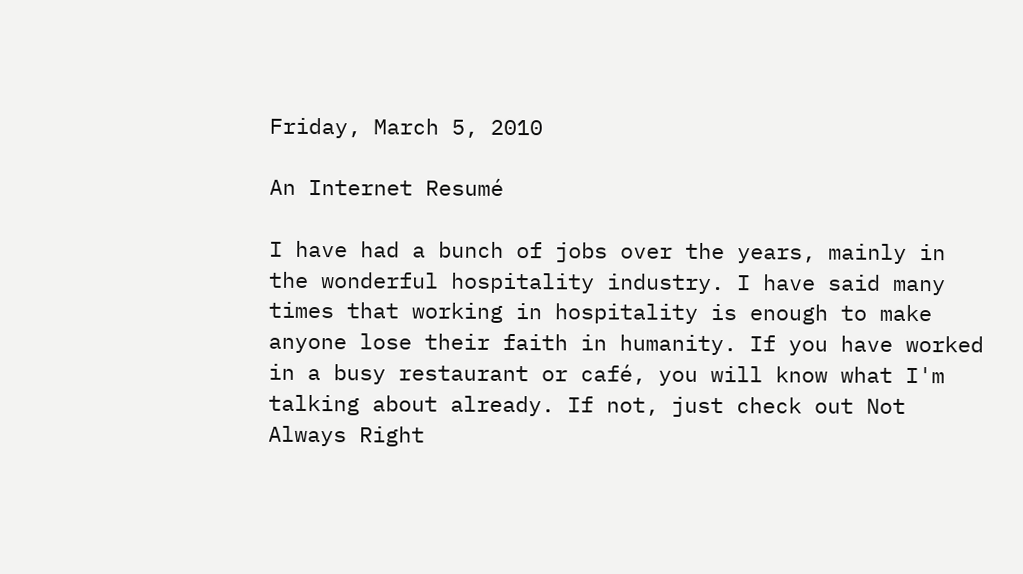Friday, March 5, 2010

An Internet Resumé

I have had a bunch of jobs over the years, mainly in the wonderful hospitality industry. I have said many times that working in hospitality is enough to make anyone lose their faith in humanity. If you have worked in a busy restaurant or café, you will know what I'm talking about already. If not, just check out Not Always Right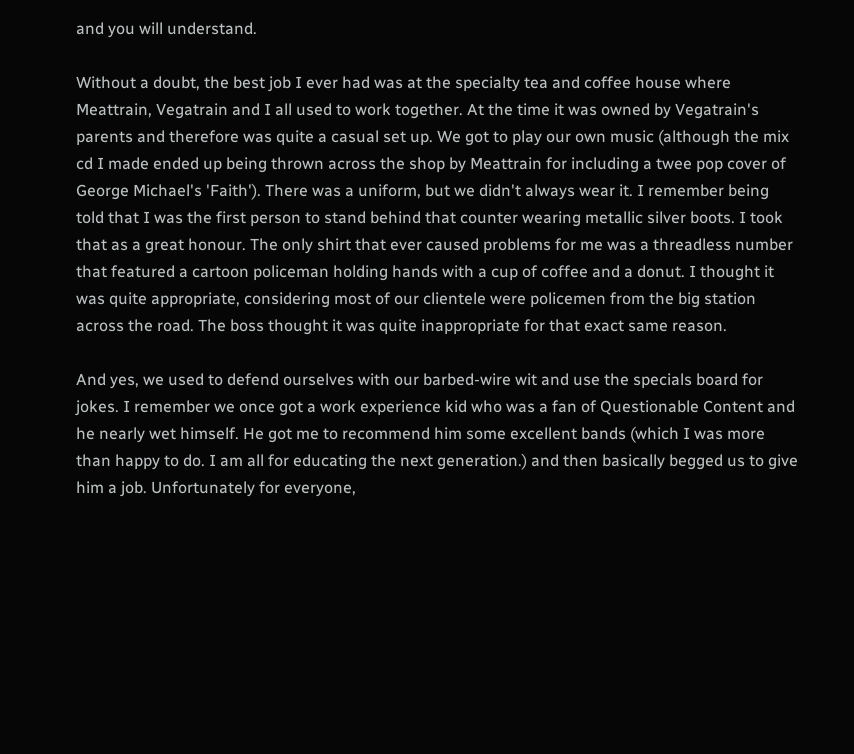and you will understand.

Without a doubt, the best job I ever had was at the specialty tea and coffee house where Meattrain, Vegatrain and I all used to work together. At the time it was owned by Vegatrain's parents and therefore was quite a casual set up. We got to play our own music (although the mix cd I made ended up being thrown across the shop by Meattrain for including a twee pop cover of George Michael's 'Faith'). There was a uniform, but we didn't always wear it. I remember being told that I was the first person to stand behind that counter wearing metallic silver boots. I took that as a great honour. The only shirt that ever caused problems for me was a threadless number that featured a cartoon policeman holding hands with a cup of coffee and a donut. I thought it was quite appropriate, considering most of our clientele were policemen from the big station across the road. The boss thought it was quite inappropriate for that exact same reason.

And yes, we used to defend ourselves with our barbed-wire wit and use the specials board for jokes. I remember we once got a work experience kid who was a fan of Questionable Content and he nearly wet himself. He got me to recommend him some excellent bands (which I was more than happy to do. I am all for educating the next generation.) and then basically begged us to give him a job. Unfortunately for everyone,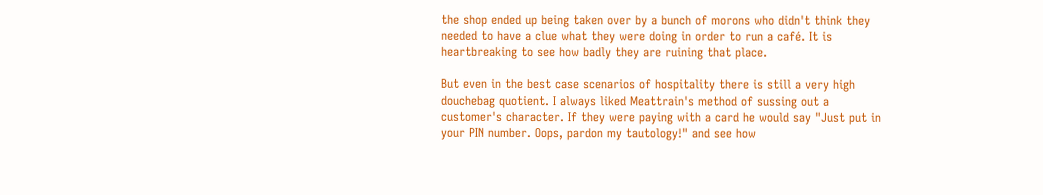the shop ended up being taken over by a bunch of morons who didn't think they needed to have a clue what they were doing in order to run a café. It is heartbreaking to see how badly they are ruining that place.

But even in the best case scenarios of hospitality there is still a very high douchebag quotient. I always liked Meattrain's method of sussing out a customer's character. If they were paying with a card he would say "Just put in your PIN number. Oops, pardon my tautology!" and see how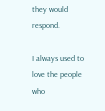they would respond.

I always used to love the people who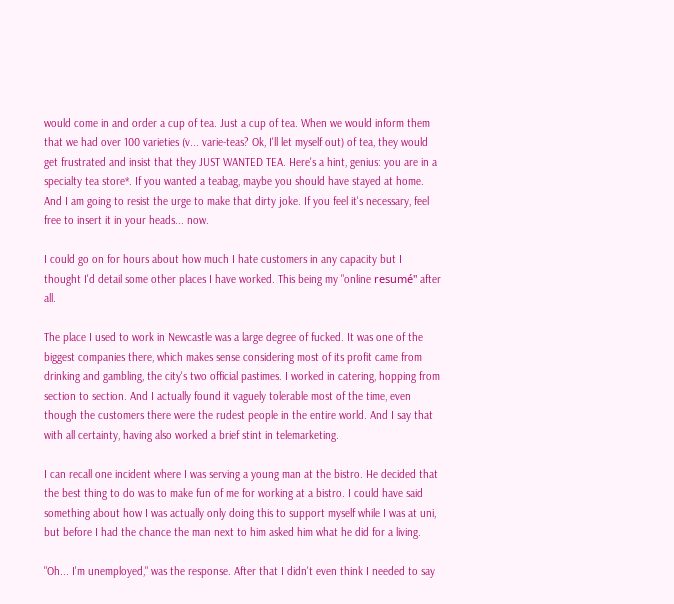would come in and order a cup of tea. Just a cup of tea. When we would inform them that we had over 100 varieties (v... varie-teas? Ok, I'll let myself out) of tea, they would get frustrated and insist that they JUST WANTED TEA. Here's a hint, genius: you are in a specialty tea store*. If you wanted a teabag, maybe you should have stayed at home. And I am going to resist the urge to make that dirty joke. If you feel it's necessary, feel free to insert it in your heads... now.

I could go on for hours about how much I hate customers in any capacity but I thought I'd detail some other places I have worked. This being my "online resumé" after all.

The place I used to work in Newcastle was a large degree of fucked. It was one of the biggest companies there, which makes sense considering most of its profit came from drinking and gambling, the city's two official pastimes. I worked in catering, hopping from section to section. And I actually found it vaguely tolerable most of the time, even though the customers there were the rudest people in the entire world. And I say that with all certainty, having also worked a brief stint in telemarketing.

I can recall one incident where I was serving a young man at the bistro. He decided that the best thing to do was to make fun of me for working at a bistro. I could have said something about how I was actually only doing this to support myself while I was at uni, but before I had the chance the man next to him asked him what he did for a living.

"Oh... I'm unemployed," was the response. After that I didn't even think I needed to say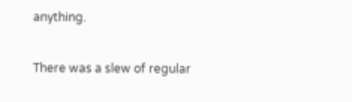anything.

There was a slew of regular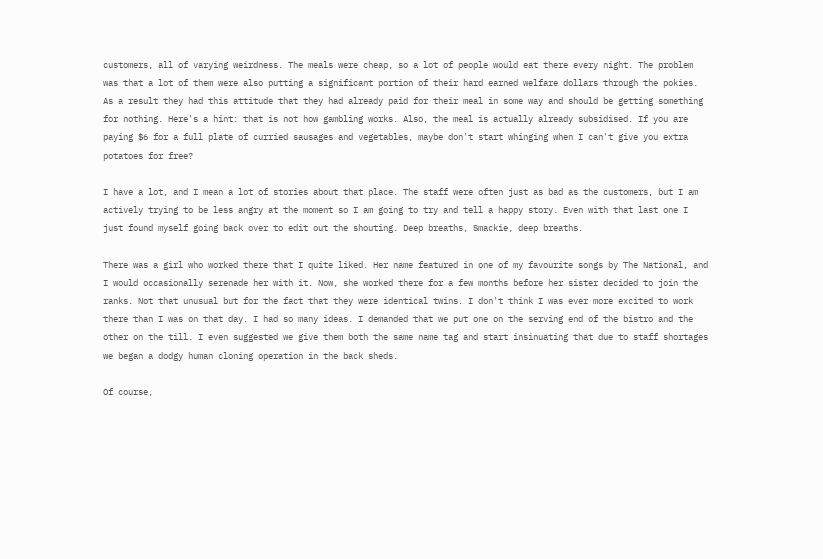customers, all of varying weirdness. The meals were cheap, so a lot of people would eat there every night. The problem was that a lot of them were also putting a significant portion of their hard earned welfare dollars through the pokies. As a result they had this attitude that they had already paid for their meal in some way and should be getting something for nothing. Here's a hint: that is not how gambling works. Also, the meal is actually already subsidised. If you are paying $6 for a full plate of curried sausages and vegetables, maybe don't start whinging when I can't give you extra potatoes for free?

I have a lot, and I mean a lot of stories about that place. The staff were often just as bad as the customers, but I am actively trying to be less angry at the moment so I am going to try and tell a happy story. Even with that last one I just found myself going back over to edit out the shouting. Deep breaths, Smackie, deep breaths.

There was a girl who worked there that I quite liked. Her name featured in one of my favourite songs by The National, and I would occasionally serenade her with it. Now, she worked there for a few months before her sister decided to join the ranks. Not that unusual but for the fact that they were identical twins. I don't think I was ever more excited to work there than I was on that day. I had so many ideas. I demanded that we put one on the serving end of the bistro and the other on the till. I even suggested we give them both the same name tag and start insinuating that due to staff shortages we began a dodgy human cloning operation in the back sheds.

Of course,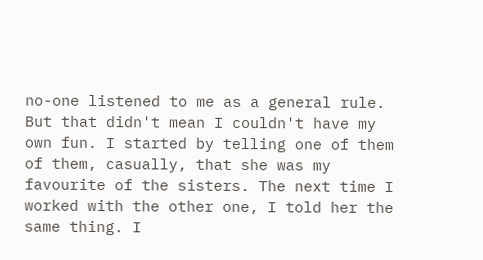no-one listened to me as a general rule. But that didn't mean I couldn't have my own fun. I started by telling one of them of them, casually, that she was my favourite of the sisters. The next time I worked with the other one, I told her the same thing. I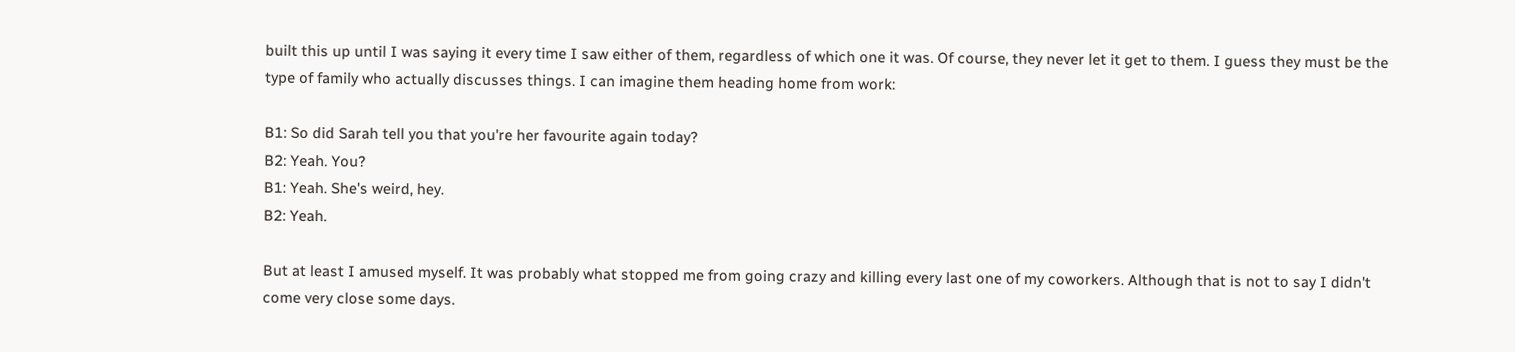built this up until I was saying it every time I saw either of them, regardless of which one it was. Of course, they never let it get to them. I guess they must be the type of family who actually discusses things. I can imagine them heading home from work:

B1: So did Sarah tell you that you're her favourite again today?
B2: Yeah. You?
B1: Yeah. She's weird, hey.
B2: Yeah.

But at least I amused myself. It was probably what stopped me from going crazy and killing every last one of my coworkers. Although that is not to say I didn't come very close some days.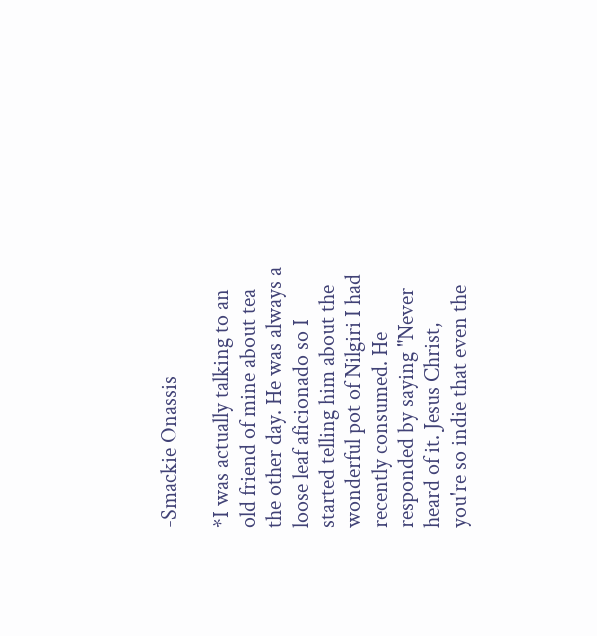-Smackie Onassis

*I was actually talking to an old friend of mine about tea the other day. He was always a loose leaf aficionado so I started telling him about the wonderful pot of Nilgiri I had recently consumed. He responded by saying "Never heard of it. Jesus Christ, you're so indie that even the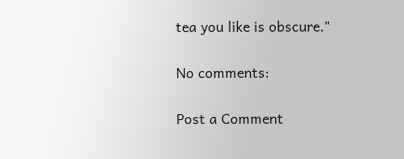tea you like is obscure."

No comments:

Post a Comment